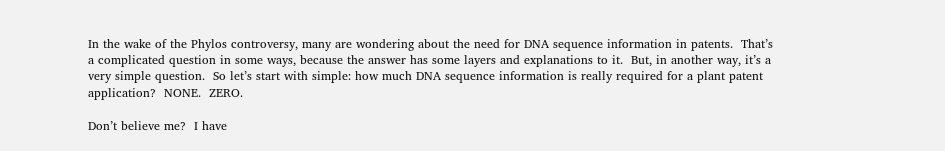In the wake of the Phylos controversy, many are wondering about the need for DNA sequence information in patents.  That’s a complicated question in some ways, because the answer has some layers and explanations to it.  But, in another way, it’s a very simple question.  So let’s start with simple: how much DNA sequence information is really required for a plant patent application?  NONE.  ZERO.

Don’t believe me?  I have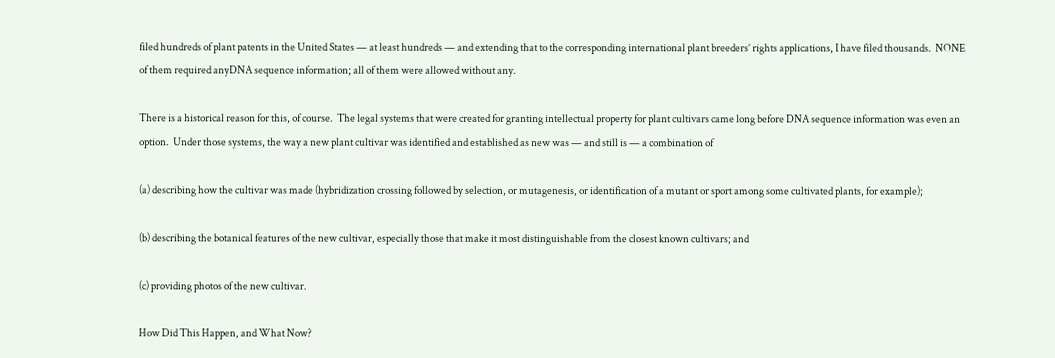filed hundreds of plant patents in the United States — at least hundreds — and extending that to the corresponding international plant breeders’ rights applications, I have filed thousands.  NONE of them required anyDNA sequence information; all of them were allowed without any.

There is a historical reason for this, of course.  The legal systems that were created for granting intellectual property for plant cultivars came long before DNA sequence information was even an option.  Under those systems, the way a new plant cultivar was identified and established as new was — and still is — a combination of

(a) describing how the cultivar was made (hybridization crossing followed by selection, or mutagenesis, or identification of a mutant or sport among some cultivated plants, for example);

(b) describing the botanical features of the new cultivar, especially those that make it most distinguishable from the closest known cultivars; and

(c) providing photos of the new cultivar.

How Did This Happen, and What Now?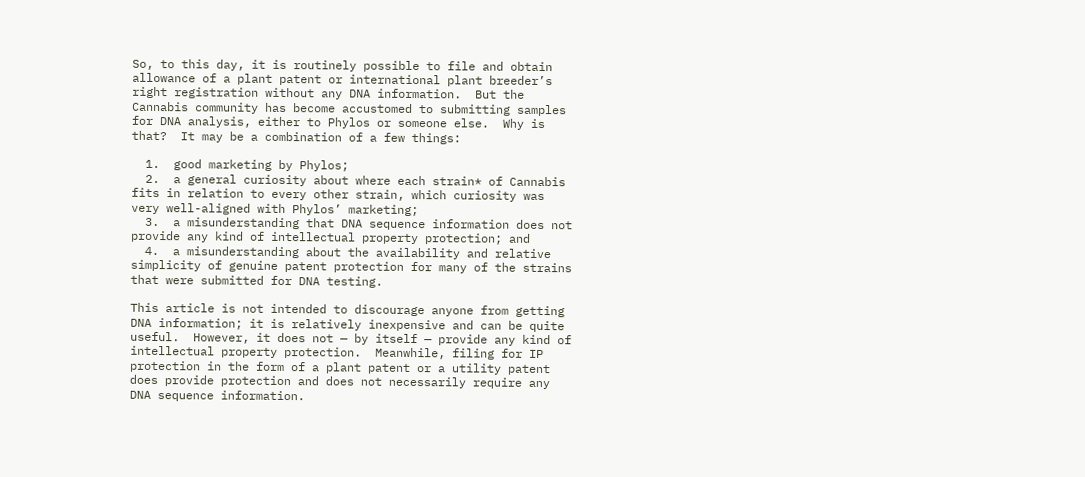So, to this day, it is routinely possible to file and obtain allowance of a plant patent or international plant breeder’s right registration without any DNA information.  But the Cannabis community has become accustomed to submitting samples for DNA analysis, either to Phylos or someone else.  Why is that?  It may be a combination of a few things:

  1.  good marketing by Phylos;
  2.  a general curiosity about where each strain* of Cannabis fits in relation to every other strain, which curiosity was very well-aligned with Phylos’ marketing;
  3.  a misunderstanding that DNA sequence information does not provide any kind of intellectual property protection; and
  4.  a misunderstanding about the availability and relative simplicity of genuine patent protection for many of the strains that were submitted for DNA testing.

This article is not intended to discourage anyone from getting DNA information; it is relatively inexpensive and can be quite useful.  However, it does not — by itself — provide any kind of intellectual property protection.  Meanwhile, filing for IP protection in the form of a plant patent or a utility patent does provide protection and does not necessarily require any DNA sequence information.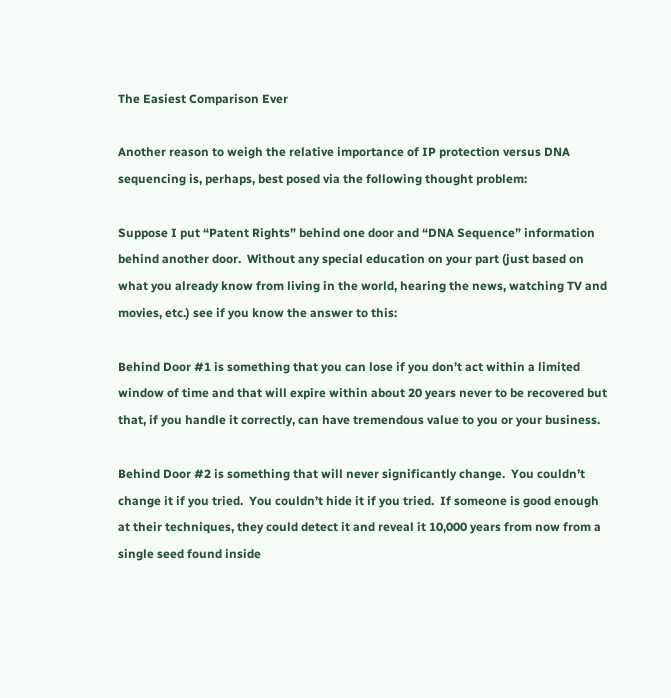The Easiest Comparison Ever

Another reason to weigh the relative importance of IP protection versus DNA sequencing is, perhaps, best posed via the following thought problem:

Suppose I put “Patent Rights” behind one door and “DNA Sequence” information behind another door.  Without any special education on your part (just based on what you already know from living in the world, hearing the news, watching TV and movies, etc.) see if you know the answer to this:

Behind Door #1 is something that you can lose if you don’t act within a limited window of time and that will expire within about 20 years never to be recovered but that, if you handle it correctly, can have tremendous value to you or your business.

Behind Door #2 is something that will never significantly change.  You couldn’t change it if you tried.  You couldn’t hide it if you tried.  If someone is good enough at their techniques, they could detect it and reveal it 10,000 years from now from a single seed found inside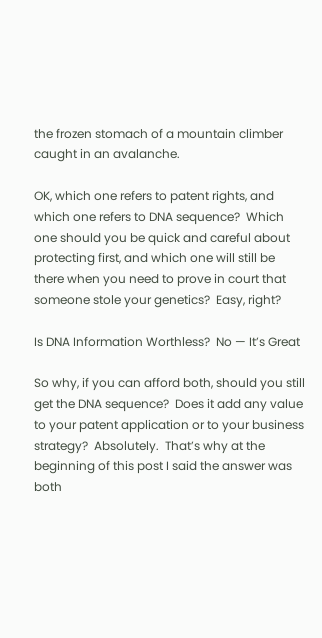the frozen stomach of a mountain climber caught in an avalanche.

OK, which one refers to patent rights, and which one refers to DNA sequence?  Which one should you be quick and careful about protecting first, and which one will still be there when you need to prove in court that someone stole your genetics?  Easy, right?

Is DNA Information Worthless?  No — It’s Great

So why, if you can afford both, should you still get the DNA sequence?  Does it add any value to your patent application or to your business strategy?  Absolutely.  That’s why at the beginning of this post I said the answer was both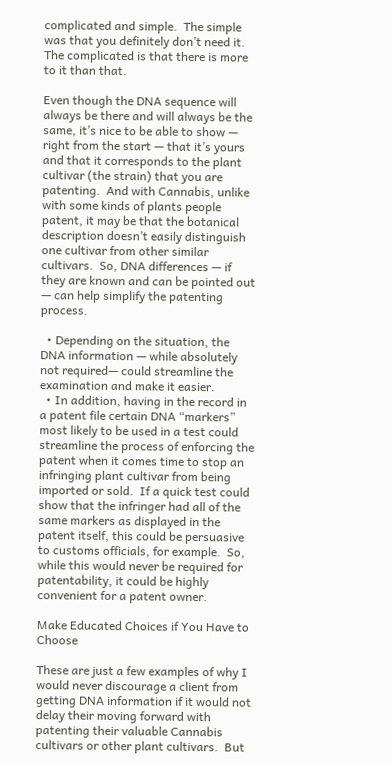complicated and simple.  The simple was that you definitely don’t need it.  The complicated is that there is more to it than that.

Even though the DNA sequence will always be there and will always be the same, it’s nice to be able to show — right from the start — that it’s yours and that it corresponds to the plant cultivar (the strain) that you are patenting.  And with Cannabis, unlike with some kinds of plants people patent, it may be that the botanical description doesn’t easily distinguish one cultivar from other similar cultivars.  So, DNA differences — if they are known and can be pointed out — can help simplify the patenting process.

  • Depending on the situation, the DNA information — while absolutely not required— could streamline the examination and make it easier.
  • In addition, having in the record in a patent file certain DNA “markers” most likely to be used in a test could streamline the process of enforcing the patent when it comes time to stop an infringing plant cultivar from being imported or sold.  If a quick test could show that the infringer had all of the same markers as displayed in the patent itself, this could be persuasive to customs officials, for example.  So, while this would never be required for patentability, it could be highly convenient for a patent owner.

Make Educated Choices if You Have to Choose

These are just a few examples of why I would never discourage a client from getting DNA information if it would not delay their moving forward with patenting their valuable Cannabis cultivars or other plant cultivars.  But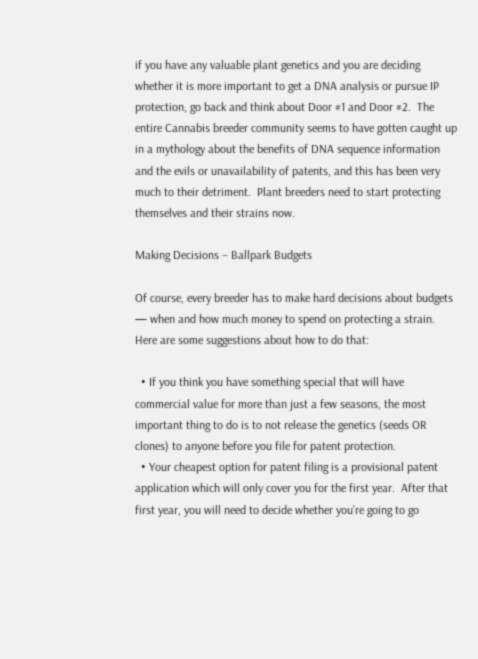if you have any valuable plant genetics and you are deciding whether it is more important to get a DNA analysis or pursue IP protection, go back and think about Door #1 and Door #2.  The entire Cannabis breeder community seems to have gotten caught up in a mythology about the benefits of DNA sequence information and the evils or unavailability of patents, and this has been very much to their detriment.  Plant breeders need to start protecting themselves and their strains now.

Making Decisions – Ballpark Budgets

Of course, every breeder has to make hard decisions about budgets — when and how much money to spend on protecting a strain.  Here are some suggestions about how to do that:

  • If you think you have something special that will have commercial value for more than just a few seasons, the most important thing to do is to not release the genetics (seeds OR clones) to anyone before you file for patent protection.
  • Your cheapest option for patent filing is a provisional patent application which will only cover you for the first year.  After that first year, you will need to decide whether you’re going to go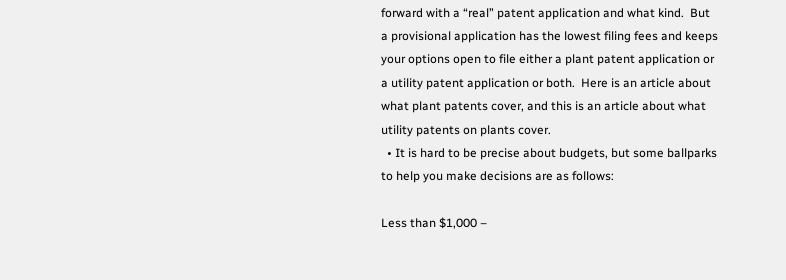forward with a “real” patent application and what kind.  But a provisional application has the lowest filing fees and keeps your options open to file either a plant patent application or a utility patent application or both.  Here is an article about what plant patents cover, and this is an article about what utility patents on plants cover.
  • It is hard to be precise about budgets, but some ballparks to help you make decisions are as follows:

Less than $1,000 –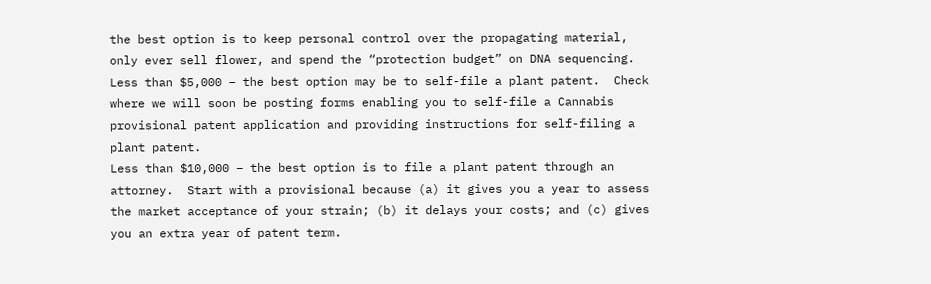the best option is to keep personal control over the propagating material, only ever sell flower, and spend the “protection budget” on DNA sequencing.
Less than $5,000 – the best option may be to self-file a plant patent.  Check where we will soon be posting forms enabling you to self-file a Cannabis provisional patent application and providing instructions for self-filing a plant patent.
Less than $10,000 – the best option is to file a plant patent through an attorney.  Start with a provisional because (a) it gives you a year to assess the market acceptance of your strain; (b) it delays your costs; and (c) gives you an extra year of patent term.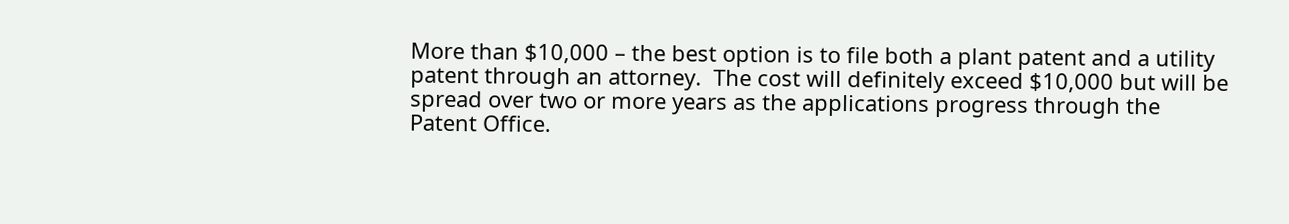More than $10,000 – the best option is to file both a plant patent and a utility patent through an attorney.  The cost will definitely exceed $10,000 but will be spread over two or more years as the applications progress through the Patent Office.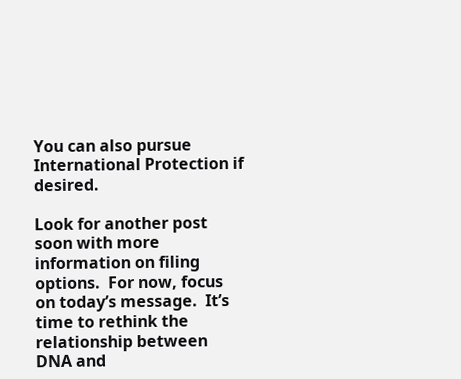You can also pursue International Protection if desired.

Look for another post soon with more information on filing options.  For now, focus on today’s message.  It’s time to rethink the relationship between DNA and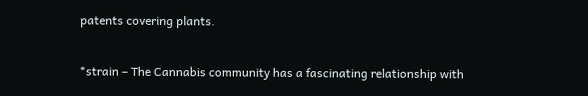patents covering plants.

*strain – The Cannabis community has a fascinating relationship with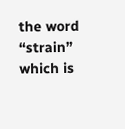the word “strain” which is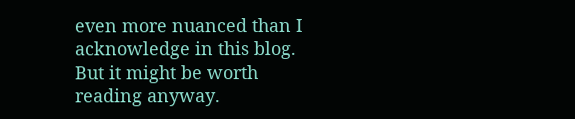even more nuanced than I acknowledge in this blog.  But it might be worth reading anyway.